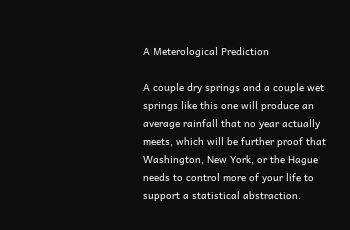A Meterological Prediction

A couple dry springs and a couple wet springs like this one will produce an average rainfall that no year actually meets, which will be further proof that Washington, New York, or the Hague needs to control more of your life to support a statistical abstraction.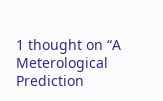1 thought on “A Meterological Prediction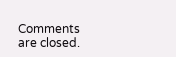Comments are closed.